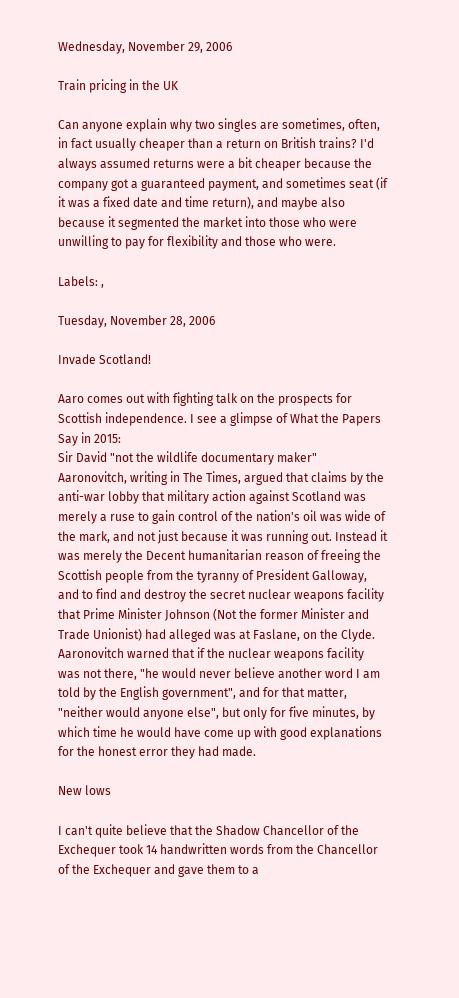Wednesday, November 29, 2006

Train pricing in the UK

Can anyone explain why two singles are sometimes, often, in fact usually cheaper than a return on British trains? I'd always assumed returns were a bit cheaper because the company got a guaranteed payment, and sometimes seat (if it was a fixed date and time return), and maybe also because it segmented the market into those who were unwilling to pay for flexibility and those who were.

Labels: ,

Tuesday, November 28, 2006

Invade Scotland!

Aaro comes out with fighting talk on the prospects for Scottish independence. I see a glimpse of What the Papers Say in 2015:
Sir David "not the wildlife documentary maker" Aaronovitch, writing in The Times, argued that claims by the anti-war lobby that military action against Scotland was merely a ruse to gain control of the nation's oil was wide of the mark, and not just because it was running out. Instead it was merely the Decent humanitarian reason of freeing the Scottish people from the tyranny of President Galloway, and to find and destroy the secret nuclear weapons facility that Prime Minister Johnson (Not the former Minister and Trade Unionist) had alleged was at Faslane, on the Clyde. Aaronovitch warned that if the nuclear weapons facility was not there, "he would never believe another word I am told by the English government", and for that matter, "neither would anyone else", but only for five minutes, by which time he would have come up with good explanations for the honest error they had made.

New lows

I can't quite believe that the Shadow Chancellor of the Exchequer took 14 handwritten words from the Chancellor of the Exchequer and gave them to a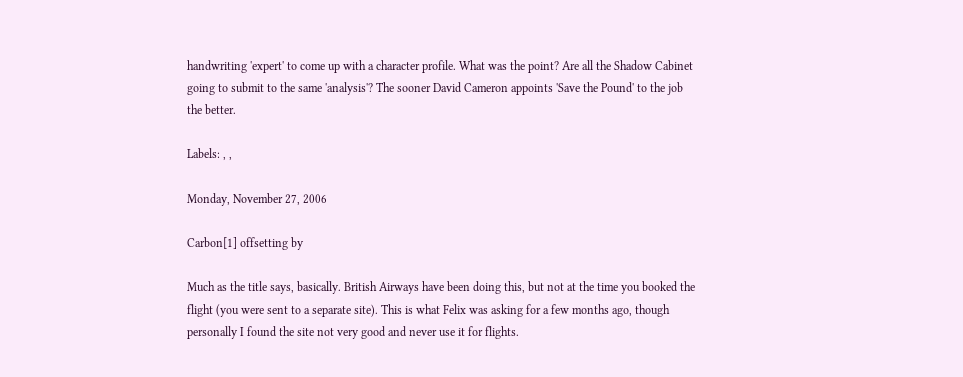handwriting 'expert' to come up with a character profile. What was the point? Are all the Shadow Cabinet going to submit to the same 'analysis'? The sooner David Cameron appoints 'Save the Pound' to the job the better.

Labels: , ,

Monday, November 27, 2006

Carbon[1] offsetting by

Much as the title says, basically. British Airways have been doing this, but not at the time you booked the flight (you were sent to a separate site). This is what Felix was asking for a few months ago, though personally I found the site not very good and never use it for flights.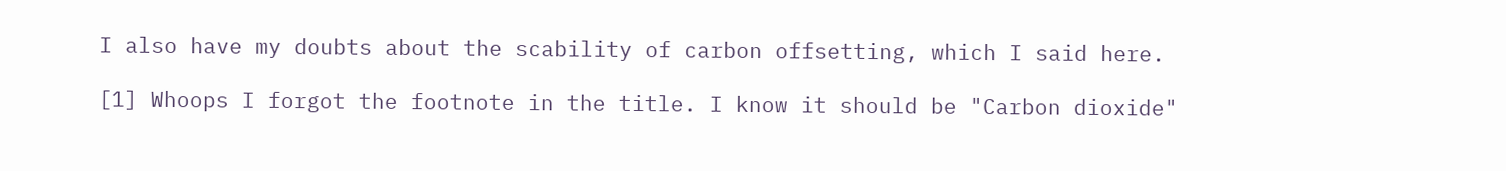I also have my doubts about the scability of carbon offsetting, which I said here.

[1] Whoops I forgot the footnote in the title. I know it should be "Carbon dioxide"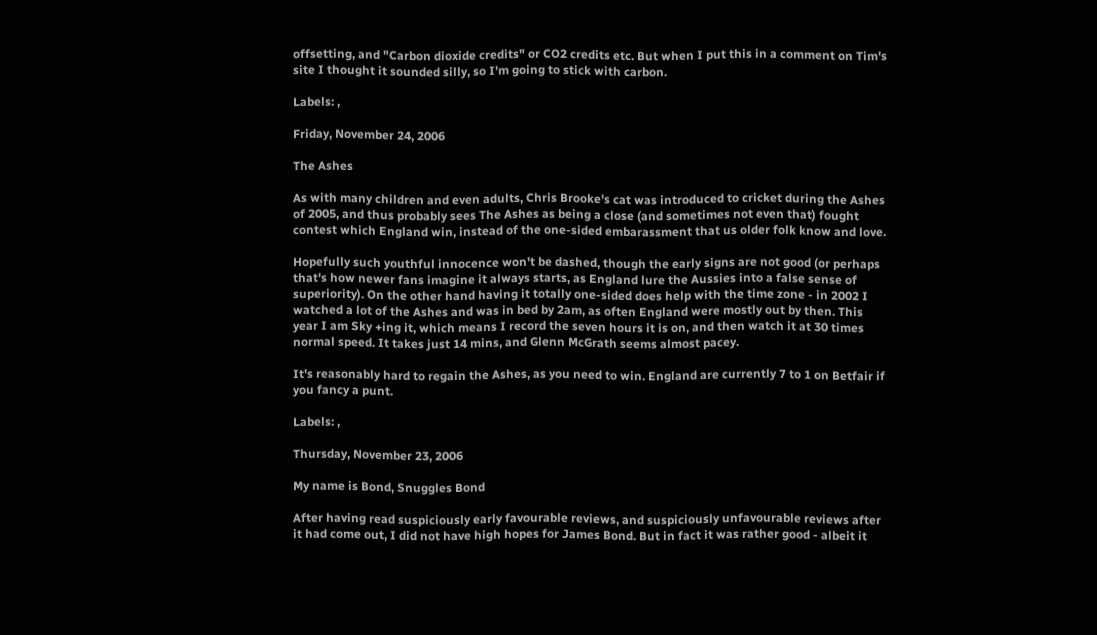offsetting, and "Carbon dioxide credits" or CO2 credits etc. But when I put this in a comment on Tim's site I thought it sounded silly, so I'm going to stick with carbon.

Labels: ,

Friday, November 24, 2006

The Ashes

As with many children and even adults, Chris Brooke's cat was introduced to cricket during the Ashes of 2005, and thus probably sees The Ashes as being a close (and sometimes not even that) fought contest which England win, instead of the one-sided embarassment that us older folk know and love.

Hopefully such youthful innocence won't be dashed, though the early signs are not good (or perhaps that's how newer fans imagine it always starts, as England lure the Aussies into a false sense of superiority). On the other hand having it totally one-sided does help with the time zone - in 2002 I watched a lot of the Ashes and was in bed by 2am, as often England were mostly out by then. This year I am Sky +ing it, which means I record the seven hours it is on, and then watch it at 30 times normal speed. It takes just 14 mins, and Glenn McGrath seems almost pacey.

It's reasonably hard to regain the Ashes, as you need to win. England are currently 7 to 1 on Betfair if you fancy a punt.

Labels: ,

Thursday, November 23, 2006

My name is Bond, Snuggles Bond

After having read suspiciously early favourable reviews, and suspiciously unfavourable reviews after it had come out, I did not have high hopes for James Bond. But in fact it was rather good - albeit it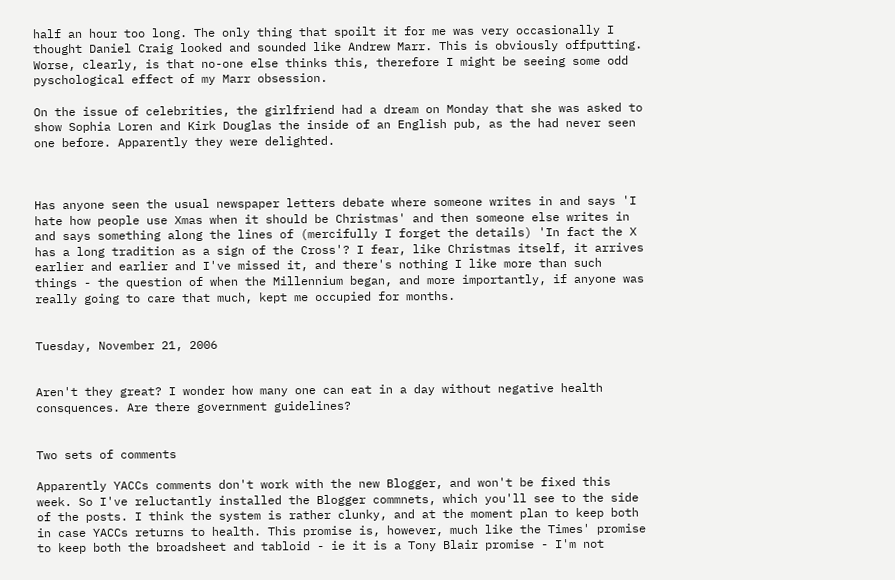half an hour too long. The only thing that spoilt it for me was very occasionally I thought Daniel Craig looked and sounded like Andrew Marr. This is obviously offputting. Worse, clearly, is that no-one else thinks this, therefore I might be seeing some odd pyschological effect of my Marr obsession.

On the issue of celebrities, the girlfriend had a dream on Monday that she was asked to show Sophia Loren and Kirk Douglas the inside of an English pub, as the had never seen one before. Apparently they were delighted.



Has anyone seen the usual newspaper letters debate where someone writes in and says 'I hate how people use Xmas when it should be Christmas' and then someone else writes in and says something along the lines of (mercifully I forget the details) 'In fact the X has a long tradition as a sign of the Cross'? I fear, like Christmas itself, it arrives earlier and earlier and I've missed it, and there's nothing I like more than such things - the question of when the Millennium began, and more importantly, if anyone was really going to care that much, kept me occupied for months.


Tuesday, November 21, 2006


Aren't they great? I wonder how many one can eat in a day without negative health consquences. Are there government guidelines?


Two sets of comments

Apparently YACCs comments don't work with the new Blogger, and won't be fixed this week. So I've reluctantly installed the Blogger commnets, which you'll see to the side of the posts. I think the system is rather clunky, and at the moment plan to keep both in case YACCs returns to health. This promise is, however, much like the Times' promise to keep both the broadsheet and tabloid - ie it is a Tony Blair promise - I'm not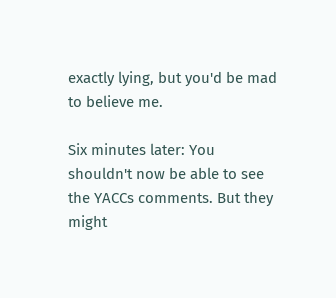exactly lying, but you'd be mad to believe me.

Six minutes later: You shouldn't now be able to see the YACCs comments. But they might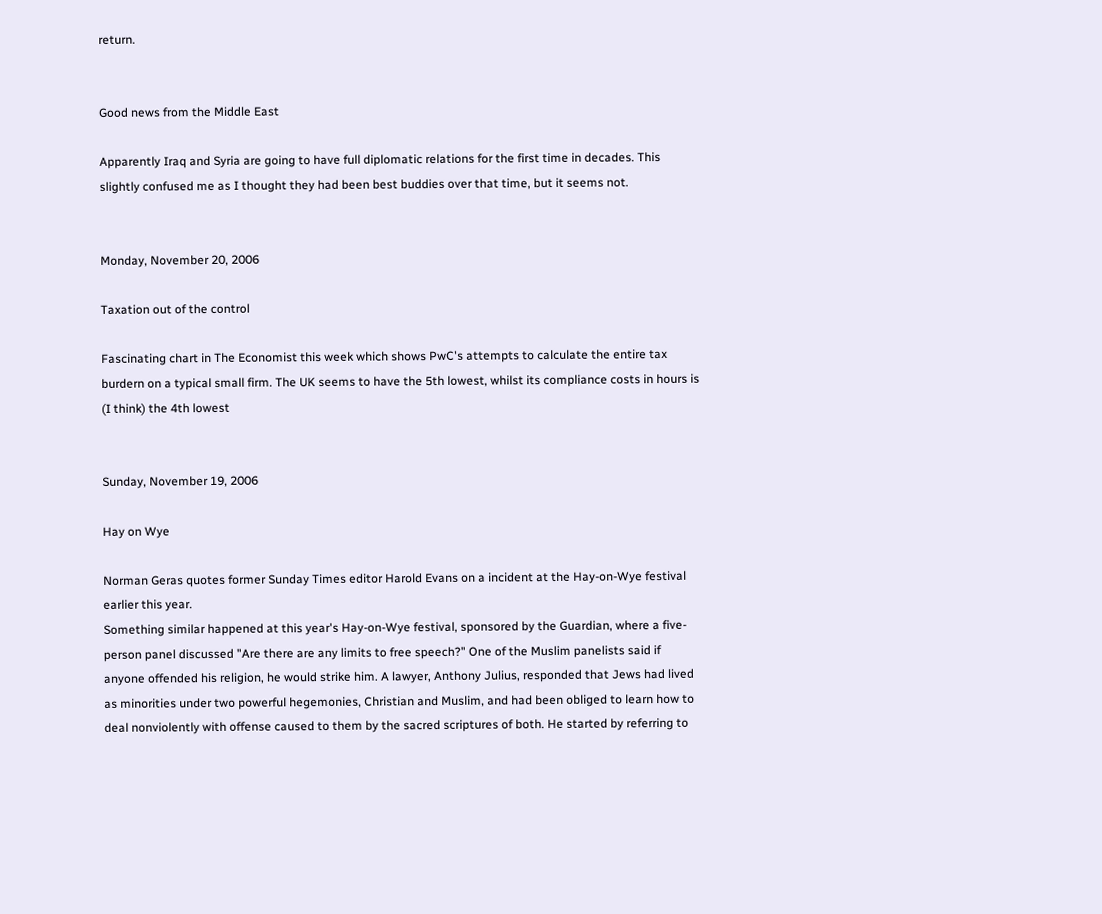return.


Good news from the Middle East

Apparently Iraq and Syria are going to have full diplomatic relations for the first time in decades. This slightly confused me as I thought they had been best buddies over that time, but it seems not.


Monday, November 20, 2006

Taxation out of the control

Fascinating chart in The Economist this week which shows PwC's attempts to calculate the entire tax burdern on a typical small firm. The UK seems to have the 5th lowest, whilst its compliance costs in hours is (I think) the 4th lowest


Sunday, November 19, 2006

Hay on Wye

Norman Geras quotes former Sunday Times editor Harold Evans on a incident at the Hay-on-Wye festival earlier this year.
Something similar happened at this year's Hay-on-Wye festival, sponsored by the Guardian, where a five-person panel discussed "Are there are any limits to free speech?" One of the Muslim panelists said if anyone offended his religion, he would strike him. A lawyer, Anthony Julius, responded that Jews had lived as minorities under two powerful hegemonies, Christian and Muslim, and had been obliged to learn how to deal nonviolently with offense caused to them by the sacred scriptures of both. He started by referring to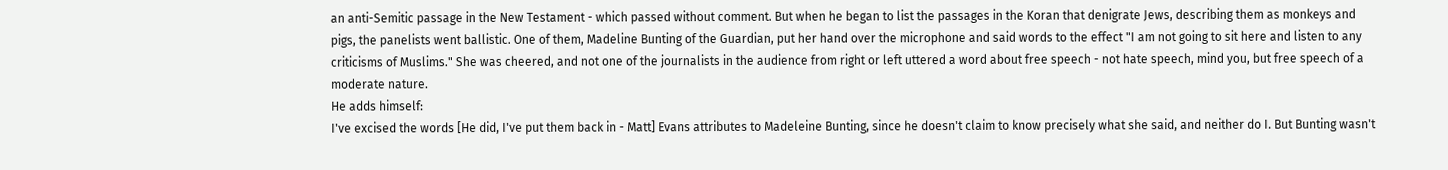an anti-Semitic passage in the New Testament - which passed without comment. But when he began to list the passages in the Koran that denigrate Jews, describing them as monkeys and pigs, the panelists went ballistic. One of them, Madeline Bunting of the Guardian, put her hand over the microphone and said words to the effect "I am not going to sit here and listen to any criticisms of Muslims." She was cheered, and not one of the journalists in the audience from right or left uttered a word about free speech - not hate speech, mind you, but free speech of a moderate nature.
He adds himself:
I've excised the words [He did, I've put them back in - Matt] Evans attributes to Madeleine Bunting, since he doesn't claim to know precisely what she said, and neither do I. But Bunting wasn't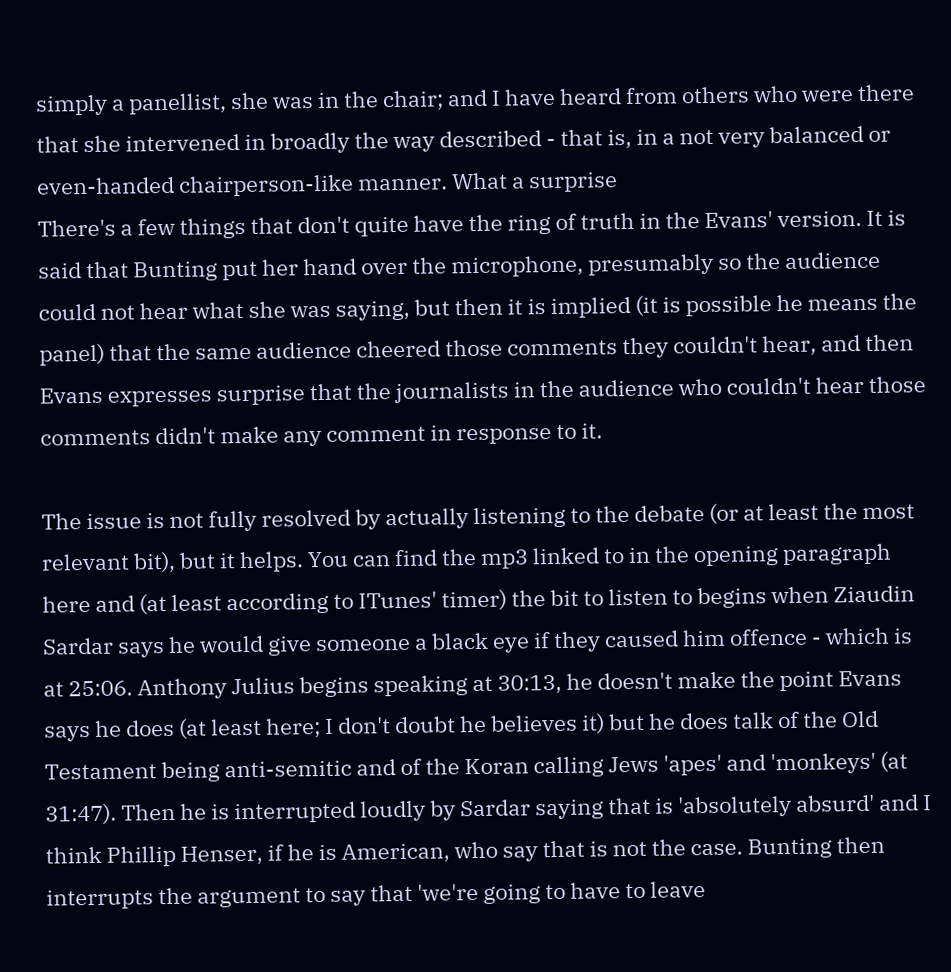simply a panellist, she was in the chair; and I have heard from others who were there that she intervened in broadly the way described - that is, in a not very balanced or even-handed chairperson-like manner. What a surprise
There's a few things that don't quite have the ring of truth in the Evans' version. It is said that Bunting put her hand over the microphone, presumably so the audience could not hear what she was saying, but then it is implied (it is possible he means the panel) that the same audience cheered those comments they couldn't hear, and then Evans expresses surprise that the journalists in the audience who couldn't hear those comments didn't make any comment in response to it.

The issue is not fully resolved by actually listening to the debate (or at least the most relevant bit), but it helps. You can find the mp3 linked to in the opening paragraph here and (at least according to ITunes' timer) the bit to listen to begins when Ziaudin Sardar says he would give someone a black eye if they caused him offence - which is at 25:06. Anthony Julius begins speaking at 30:13, he doesn't make the point Evans says he does (at least here; I don't doubt he believes it) but he does talk of the Old Testament being anti-semitic and of the Koran calling Jews 'apes' and 'monkeys' (at 31:47). Then he is interrupted loudly by Sardar saying that is 'absolutely absurd' and I think Phillip Henser, if he is American, who say that is not the case. Bunting then interrupts the argument to say that 'we're going to have to leave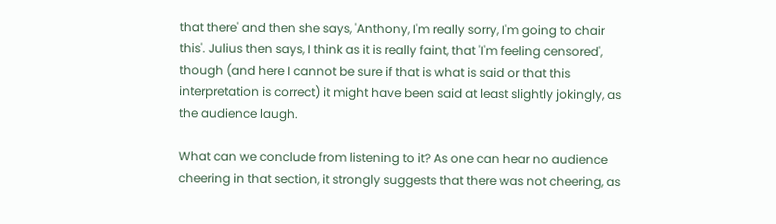that there' and then she says, 'Anthony, I'm really sorry, I'm going to chair this'. Julius then says, I think as it is really faint, that 'I'm feeling censored', though (and here I cannot be sure if that is what is said or that this interpretation is correct) it might have been said at least slightly jokingly, as the audience laugh.

What can we conclude from listening to it? As one can hear no audience cheering in that section, it strongly suggests that there was not cheering, as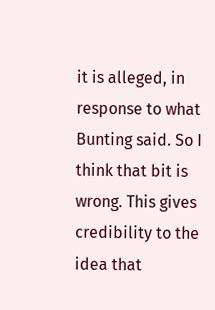it is alleged, in response to what Bunting said. So I think that bit is wrong. This gives credibility to the idea that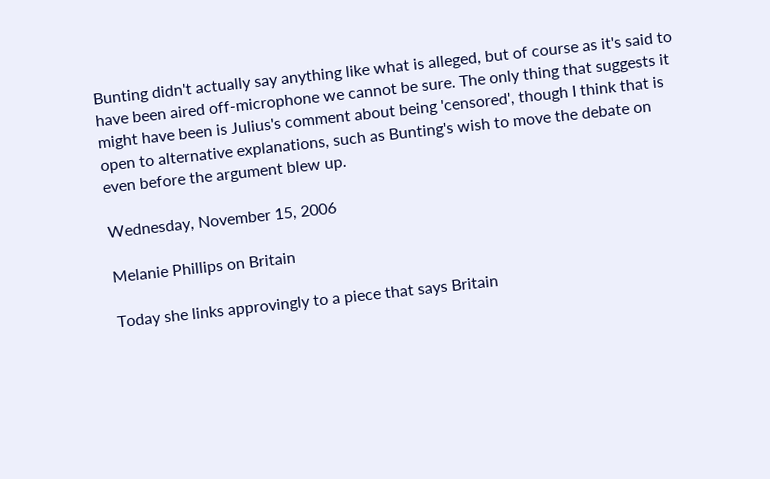Bunting didn't actually say anything like what is alleged, but of course as it's said to have been aired off-microphone we cannot be sure. The only thing that suggests it might have been is Julius's comment about being 'censored', though I think that is open to alternative explanations, such as Bunting's wish to move the debate on even before the argument blew up.

Wednesday, November 15, 2006

Melanie Phillips on Britain

Today she links approvingly to a piece that says Britain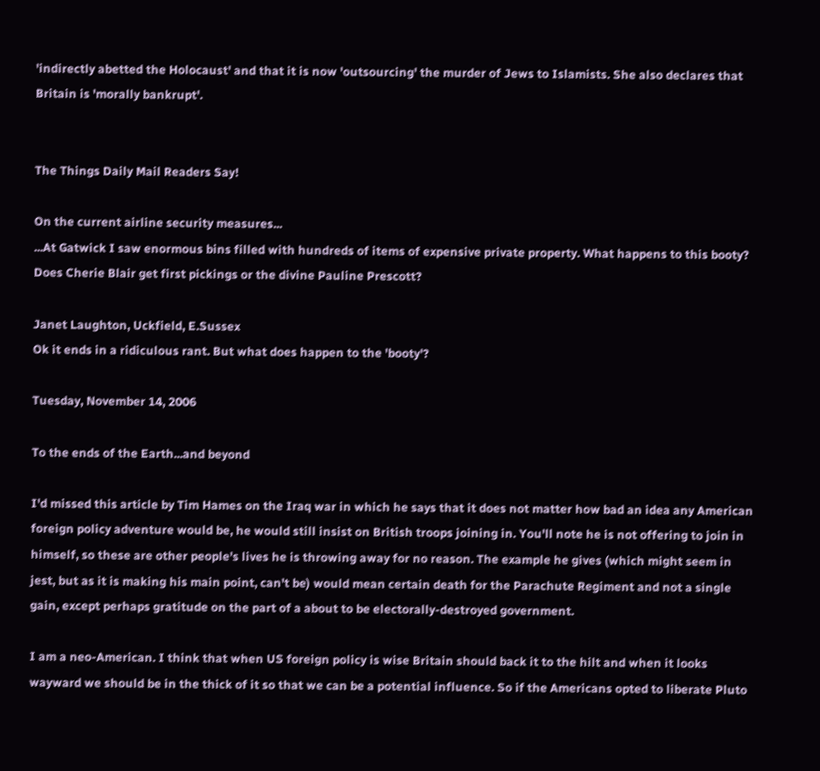'indirectly abetted the Holocaust' and that it is now 'outsourcing' the murder of Jews to Islamists. She also declares that Britain is 'morally bankrupt'.


The Things Daily Mail Readers Say!

On the current airline security measures...
...At Gatwick I saw enormous bins filled with hundreds of items of expensive private property. What happens to this booty? Does Cherie Blair get first pickings or the divine Pauline Prescott?

Janet Laughton, Uckfield, E.Sussex
Ok it ends in a ridiculous rant. But what does happen to the 'booty'?

Tuesday, November 14, 2006

To the ends of the Earth...and beyond

I'd missed this article by Tim Hames on the Iraq war in which he says that it does not matter how bad an idea any American foreign policy adventure would be, he would still insist on British troops joining in. You'll note he is not offering to join in himself, so these are other people's lives he is throwing away for no reason. The example he gives (which might seem in jest, but as it is making his main point, can't be) would mean certain death for the Parachute Regiment and not a single gain, except perhaps gratitude on the part of a about to be electorally-destroyed government.

I am a neo-American. I think that when US foreign policy is wise Britain should back it to the hilt and when it looks wayward we should be in the thick of it so that we can be a potential influence. So if the Americans opted to liberate Pluto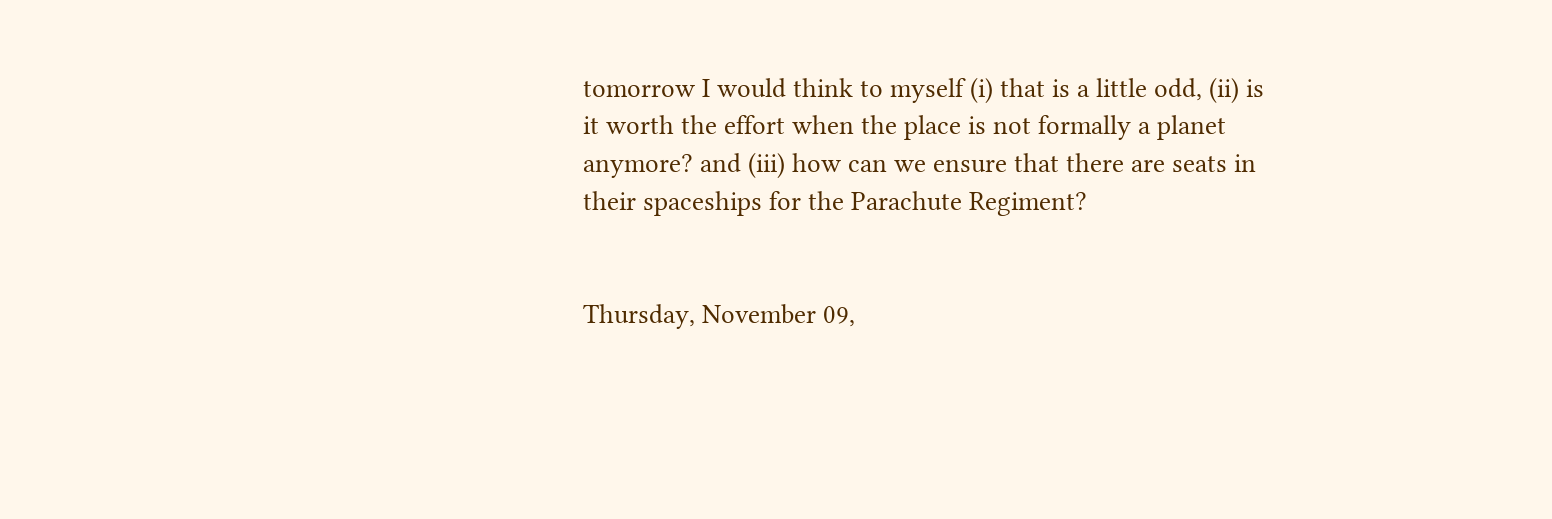tomorrow I would think to myself (i) that is a little odd, (ii) is it worth the effort when the place is not formally a planet anymore? and (iii) how can we ensure that there are seats in their spaceships for the Parachute Regiment?


Thursday, November 09,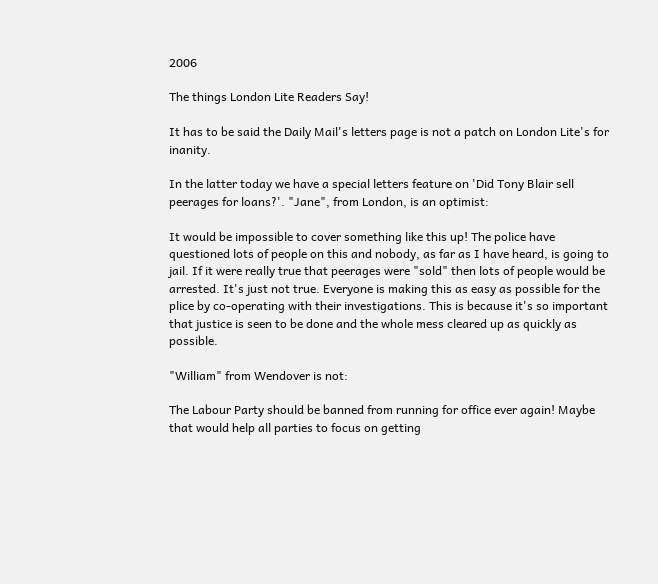2006

The things London Lite Readers Say!

It has to be said the Daily Mail's letters page is not a patch on London Lite's for inanity.

In the latter today we have a special letters feature on 'Did Tony Blair sell peerages for loans?'. "Jane", from London, is an optimist:

It would be impossible to cover something like this up! The police have questioned lots of people on this and nobody, as far as I have heard, is going to jail. If it were really true that peerages were "sold" then lots of people would be arrested. It's just not true. Everyone is making this as easy as possible for the plice by co-operating with their investigations. This is because it's so important that justice is seen to be done and the whole mess cleared up as quickly as possible.

"William" from Wendover is not:

The Labour Party should be banned from running for office ever again! Maybe that would help all parties to focus on getting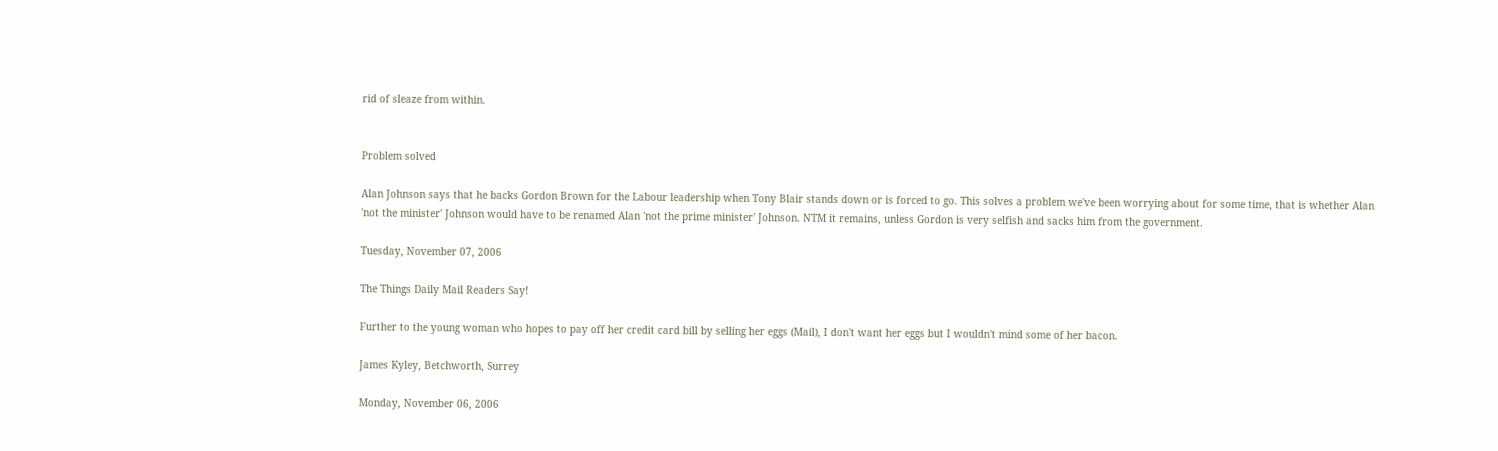rid of sleaze from within.


Problem solved

Alan Johnson says that he backs Gordon Brown for the Labour leadership when Tony Blair stands down or is forced to go. This solves a problem we've been worrying about for some time, that is whether Alan 'not the minister' Johnson would have to be renamed Alan 'not the prime minister' Johnson. NTM it remains, unless Gordon is very selfish and sacks him from the government.

Tuesday, November 07, 2006

The Things Daily Mail Readers Say!

Further to the young woman who hopes to pay off her credit card bill by selling her eggs (Mail), I don't want her eggs but I wouldn't mind some of her bacon.

James Kyley, Betchworth, Surrey

Monday, November 06, 2006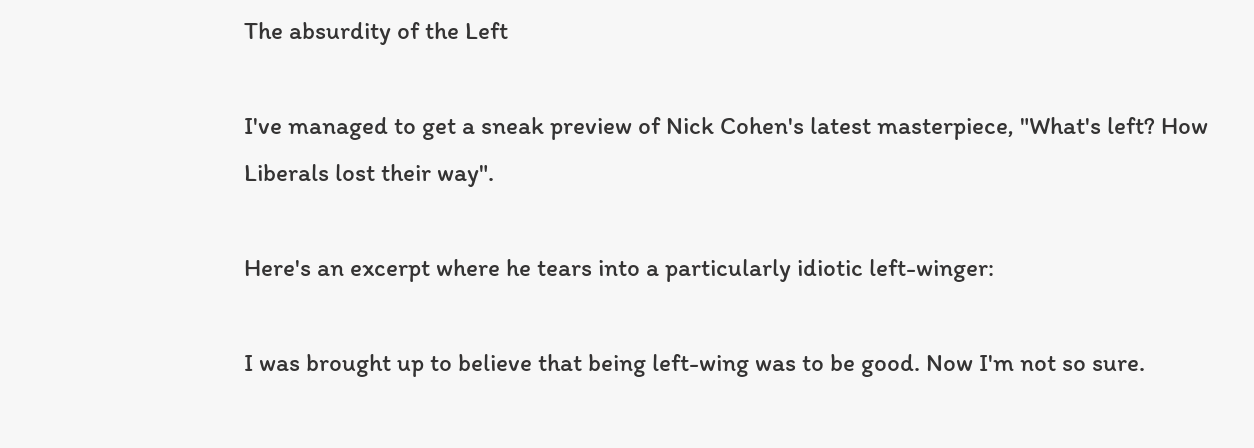The absurdity of the Left

I've managed to get a sneak preview of Nick Cohen's latest masterpiece, "What's left? How Liberals lost their way".

Here's an excerpt where he tears into a particularly idiotic left-winger:

I was brought up to believe that being left-wing was to be good. Now I'm not so sure.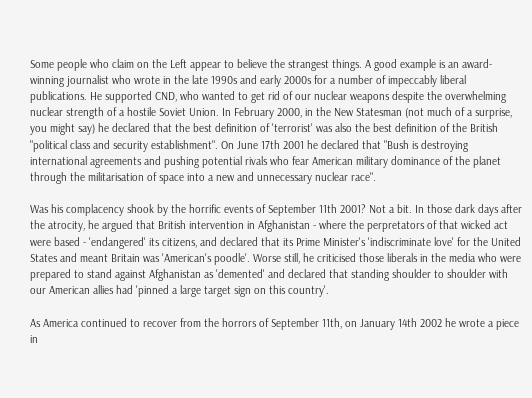Some people who claim on the Left appear to believe the strangest things. A good example is an award-winning journalist who wrote in the late 1990s and early 2000s for a number of impeccably liberal publications. He supported CND, who wanted to get rid of our nuclear weapons despite the overwhelming nuclear strength of a hostile Soviet Union. In February 2000, in the New Statesman (not much of a surprise, you might say) he declared that the best definition of 'terrorist' was also the best definition of the British "political class and security establishment". On June 17th 2001 he declared that "Bush is destroying international agreements and pushing potential rivals who fear American military dominance of the planet through the militarisation of space into a new and unnecessary nuclear race".

Was his complacency shook by the horrific events of September 11th 2001? Not a bit. In those dark days after the atrocity, he argued that British intervention in Afghanistan - where the perpretators of that wicked act were based - 'endangered' its citizens, and declared that its Prime Minister's 'indiscriminate love' for the United States and meant Britain was 'American's poodle'. Worse still, he criticised those liberals in the media who were prepared to stand against Afghanistan as 'demented' and declared that standing shoulder to shoulder with our American allies had 'pinned a large target sign on this country'.

As America continued to recover from the horrors of September 11th, on January 14th 2002 he wrote a piece in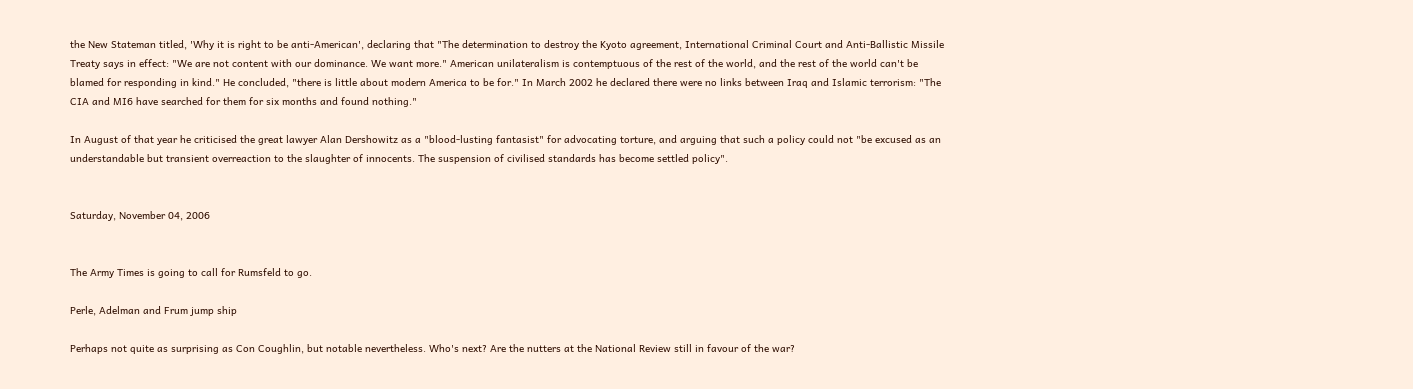the New Stateman titled, 'Why it is right to be anti-American', declaring that "The determination to destroy the Kyoto agreement, International Criminal Court and Anti-Ballistic Missile Treaty says in effect: "We are not content with our dominance. We want more." American unilateralism is contemptuous of the rest of the world, and the rest of the world can't be blamed for responding in kind." He concluded, "there is little about modern America to be for." In March 2002 he declared there were no links between Iraq and Islamic terrorism: "The CIA and MI6 have searched for them for six months and found nothing."

In August of that year he criticised the great lawyer Alan Dershowitz as a "blood-lusting fantasist" for advocating torture, and arguing that such a policy could not "be excused as an understandable but transient overreaction to the slaughter of innocents. The suspension of civilised standards has become settled policy".


Saturday, November 04, 2006


The Army Times is going to call for Rumsfeld to go.

Perle, Adelman and Frum jump ship

Perhaps not quite as surprising as Con Coughlin, but notable nevertheless. Who's next? Are the nutters at the National Review still in favour of the war?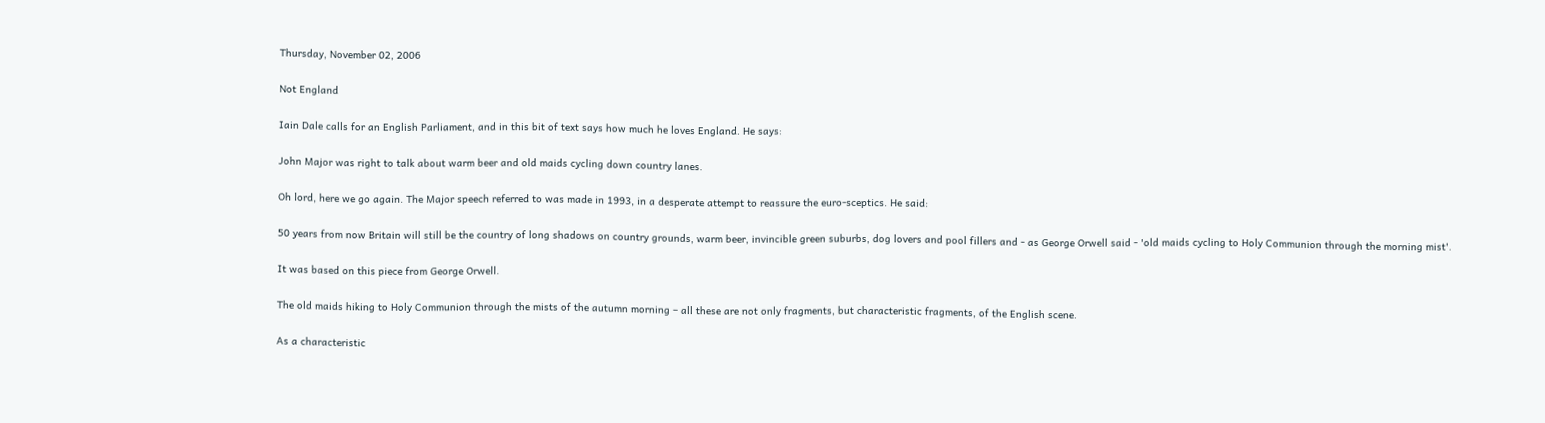Thursday, November 02, 2006

Not England

Iain Dale calls for an English Parliament, and in this bit of text says how much he loves England. He says:

John Major was right to talk about warm beer and old maids cycling down country lanes.

Oh lord, here we go again. The Major speech referred to was made in 1993, in a desperate attempt to reassure the euro-sceptics. He said:

50 years from now Britain will still be the country of long shadows on country grounds, warm beer, invincible green suburbs, dog lovers and pool fillers and - as George Orwell said - 'old maids cycling to Holy Communion through the morning mist'.

It was based on this piece from George Orwell.

The old maids hiking to Holy Communion through the mists of the autumn morning – all these are not only fragments, but characteristic fragments, of the English scene.

As a characteristic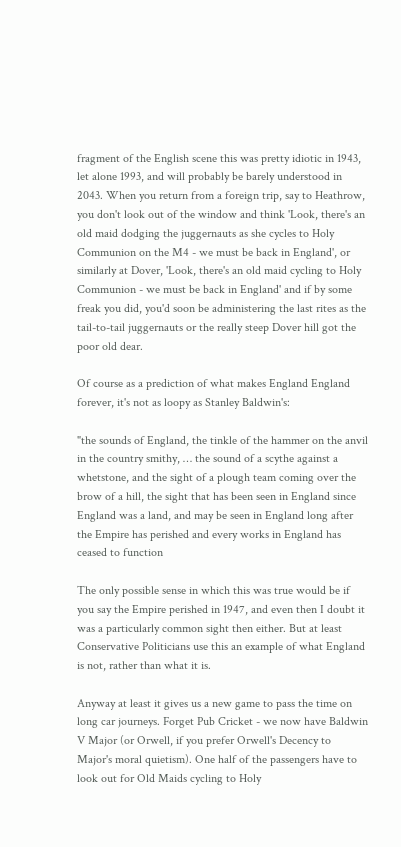fragment of the English scene this was pretty idiotic in 1943, let alone 1993, and will probably be barely understood in 2043. When you return from a foreign trip, say to Heathrow, you don't look out of the window and think 'Look, there's an old maid dodging the juggernauts as she cycles to Holy Communion on the M4 - we must be back in England', or similarly at Dover, 'Look, there's an old maid cycling to Holy Communion - we must be back in England' and if by some freak you did, you'd soon be administering the last rites as the tail-to-tail juggernauts or the really steep Dover hill got the poor old dear.

Of course as a prediction of what makes England England forever, it's not as loopy as Stanley Baldwin's:

"the sounds of England, the tinkle of the hammer on the anvil in the country smithy, … the sound of a scythe against a whetstone, and the sight of a plough team coming over the brow of a hill, the sight that has been seen in England since England was a land, and may be seen in England long after the Empire has perished and every works in England has ceased to function

The only possible sense in which this was true would be if you say the Empire perished in 1947, and even then I doubt it was a particularly common sight then either. But at least Conservative Politicians use this an example of what England is not, rather than what it is.

Anyway at least it gives us a new game to pass the time on long car journeys. Forget Pub Cricket - we now have Baldwin V Major (or Orwell, if you prefer Orwell's Decency to Major's moral quietism). One half of the passengers have to look out for Old Maids cycling to Holy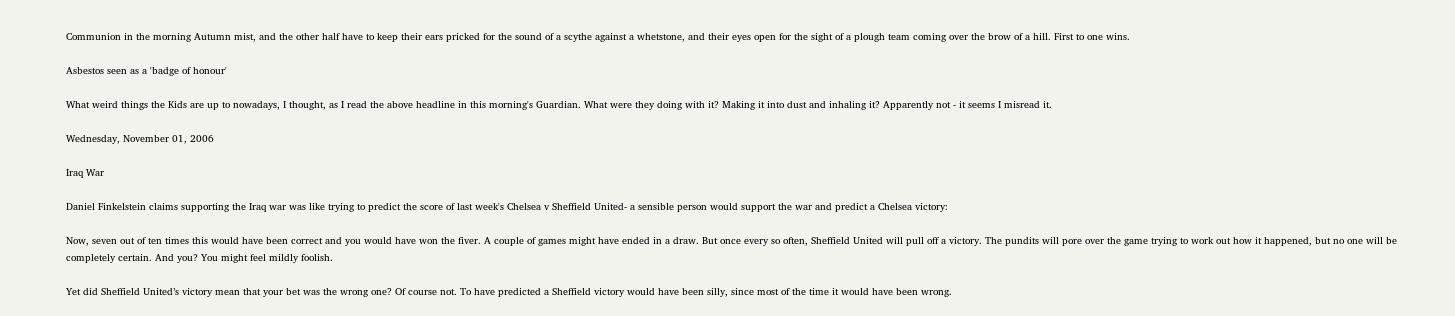Communion in the morning Autumn mist, and the other half have to keep their ears pricked for the sound of a scythe against a whetstone, and their eyes open for the sight of a plough team coming over the brow of a hill. First to one wins.

Asbestos seen as a 'badge of honour'

What weird things the Kids are up to nowadays, I thought, as I read the above headline in this morning's Guardian. What were they doing with it? Making it into dust and inhaling it? Apparently not - it seems I misread it.

Wednesday, November 01, 2006

Iraq War

Daniel Finkelstein claims supporting the Iraq war was like trying to predict the score of last week's Chelsea v Sheffield United- a sensible person would support the war and predict a Chelsea victory:

Now, seven out of ten times this would have been correct and you would have won the fiver. A couple of games might have ended in a draw. But once every so often, Sheffield United will pull off a victory. The pundits will pore over the game trying to work out how it happened, but no one will be completely certain. And you? You might feel mildly foolish.

Yet did Sheffield United’s victory mean that your bet was the wrong one? Of course not. To have predicted a Sheffield victory would have been silly, since most of the time it would have been wrong.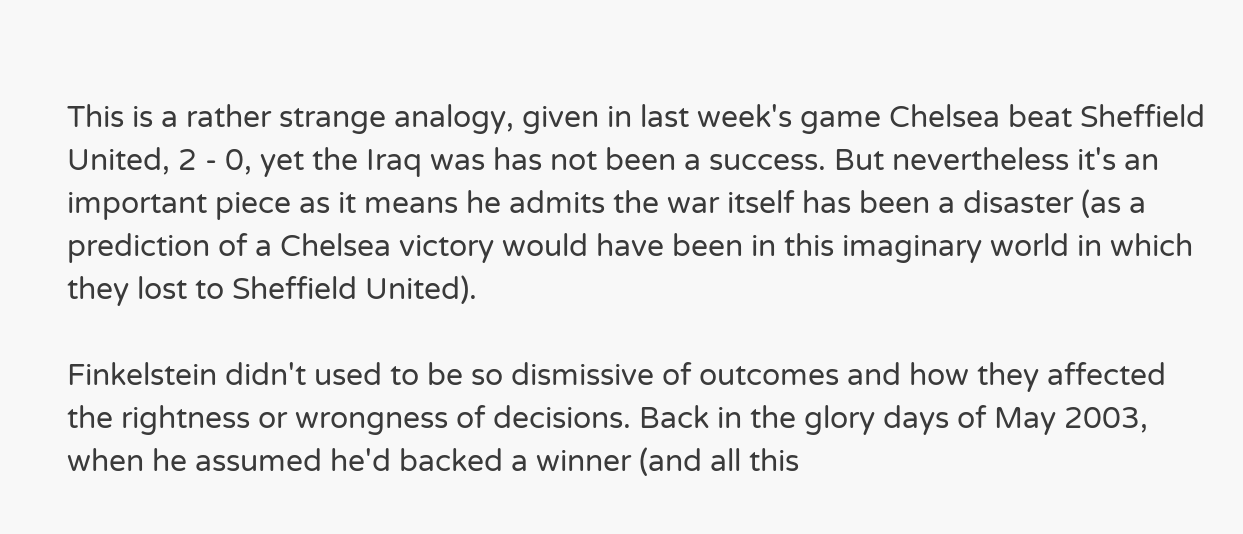This is a rather strange analogy, given in last week's game Chelsea beat Sheffield United, 2 - 0, yet the Iraq was has not been a success. But nevertheless it's an important piece as it means he admits the war itself has been a disaster (as a prediction of a Chelsea victory would have been in this imaginary world in which they lost to Sheffield United).

Finkelstein didn't used to be so dismissive of outcomes and how they affected the rightness or wrongness of decisions. Back in the glory days of May 2003, when he assumed he'd backed a winner (and all this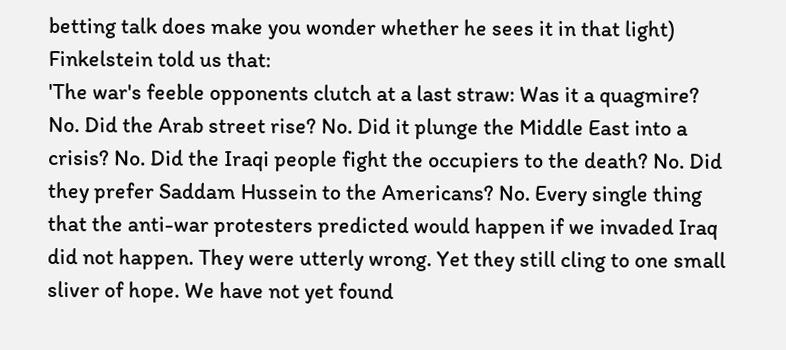betting talk does make you wonder whether he sees it in that light) Finkelstein told us that:
'The war's feeble opponents clutch at a last straw: Was it a quagmire? No. Did the Arab street rise? No. Did it plunge the Middle East into a crisis? No. Did the Iraqi people fight the occupiers to the death? No. Did they prefer Saddam Hussein to the Americans? No. Every single thing that the anti-war protesters predicted would happen if we invaded Iraq did not happen. They were utterly wrong. Yet they still cling to one small sliver of hope. We have not yet found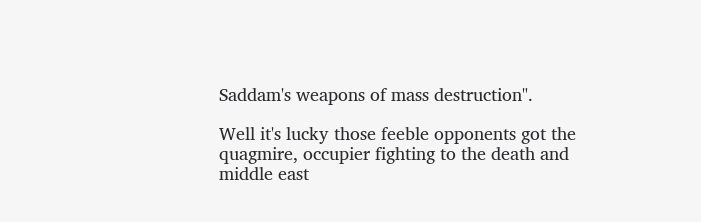Saddam's weapons of mass destruction".

Well it's lucky those feeble opponents got the quagmire, occupier fighting to the death and middle east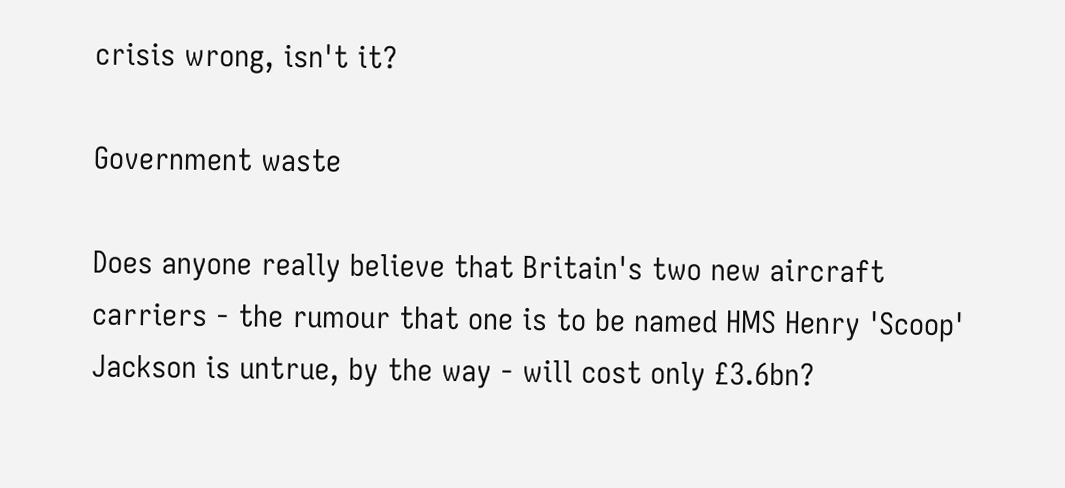crisis wrong, isn't it?

Government waste

Does anyone really believe that Britain's two new aircraft carriers - the rumour that one is to be named HMS Henry 'Scoop' Jackson is untrue, by the way - will cost only £3.6bn?